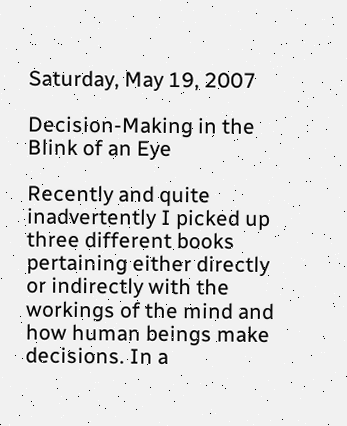Saturday, May 19, 2007

Decision-Making in the Blink of an Eye

Recently and quite inadvertently I picked up three different books pertaining either directly or indirectly with the workings of the mind and how human beings make decisions. In a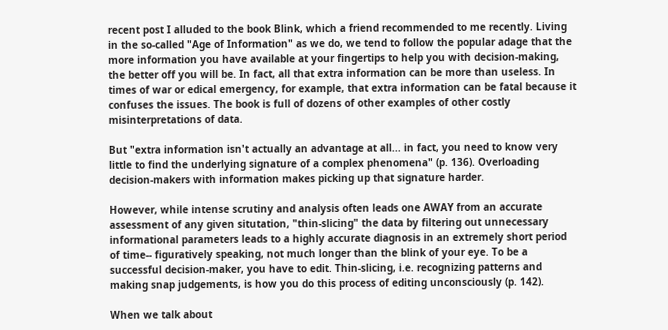recent post I alluded to the book Blink, which a friend recommended to me recently. Living in the so-called "Age of Information" as we do, we tend to follow the popular adage that the more information you have available at your fingertips to help you with decision-making, the better off you will be. In fact, all that extra information can be more than useless. In times of war or edical emergency, for example, that extra information can be fatal because it confuses the issues. The book is full of dozens of other examples of other costly misinterpretations of data.

But "extra information isn't actually an advantage at all... in fact, you need to know very little to find the underlying signature of a complex phenomena" (p. 136). Overloading decision-makers with information makes picking up that signature harder.

However, while intense scrutiny and analysis often leads one AWAY from an accurate assessment of any given situtation, "thin-slicing" the data by filtering out unnecessary informational parameters leads to a highly accurate diagnosis in an extremely short period of time-- figuratively speaking, not much longer than the blink of your eye. To be a successful decision-maker, you have to edit. Thin-slicing, i.e. recognizing patterns and making snap judgements, is how you do this process of editing unconsciously (p. 142).

When we talk about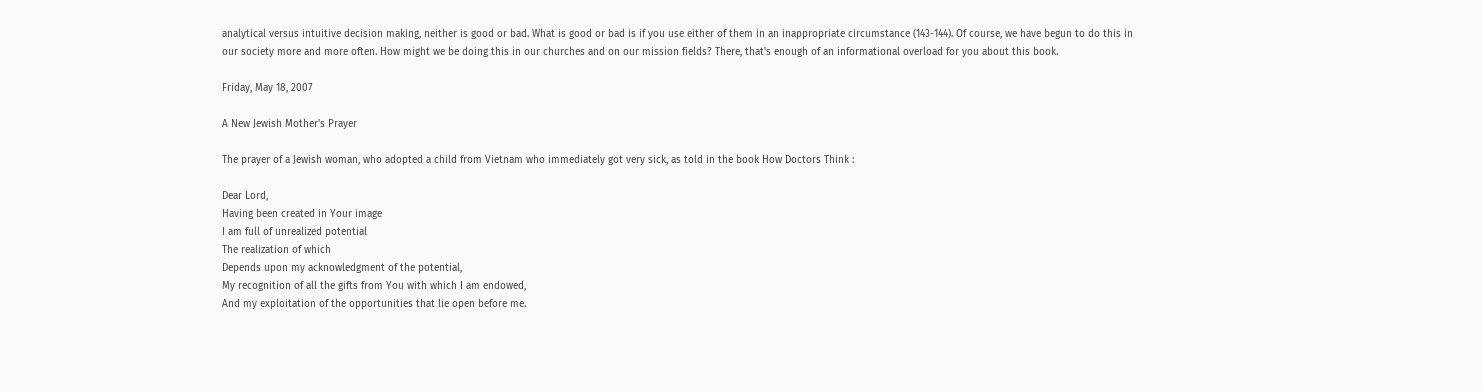analytical versus intuitive decision making, neither is good or bad. What is good or bad is if you use either of them in an inappropriate circumstance (143-144). Of course, we have begun to do this in our society more and more often. How might we be doing this in our churches and on our mission fields? There, that's enough of an informational overload for you about this book.

Friday, May 18, 2007

A New Jewish Mother's Prayer

The prayer of a Jewish woman, who adopted a child from Vietnam who immediately got very sick, as told in the book How Doctors Think :

Dear Lord,
Having been created in Your image
I am full of unrealized potential
The realization of which
Depends upon my acknowledgment of the potential,
My recognition of all the gifts from You with which I am endowed,
And my exploitation of the opportunities that lie open before me.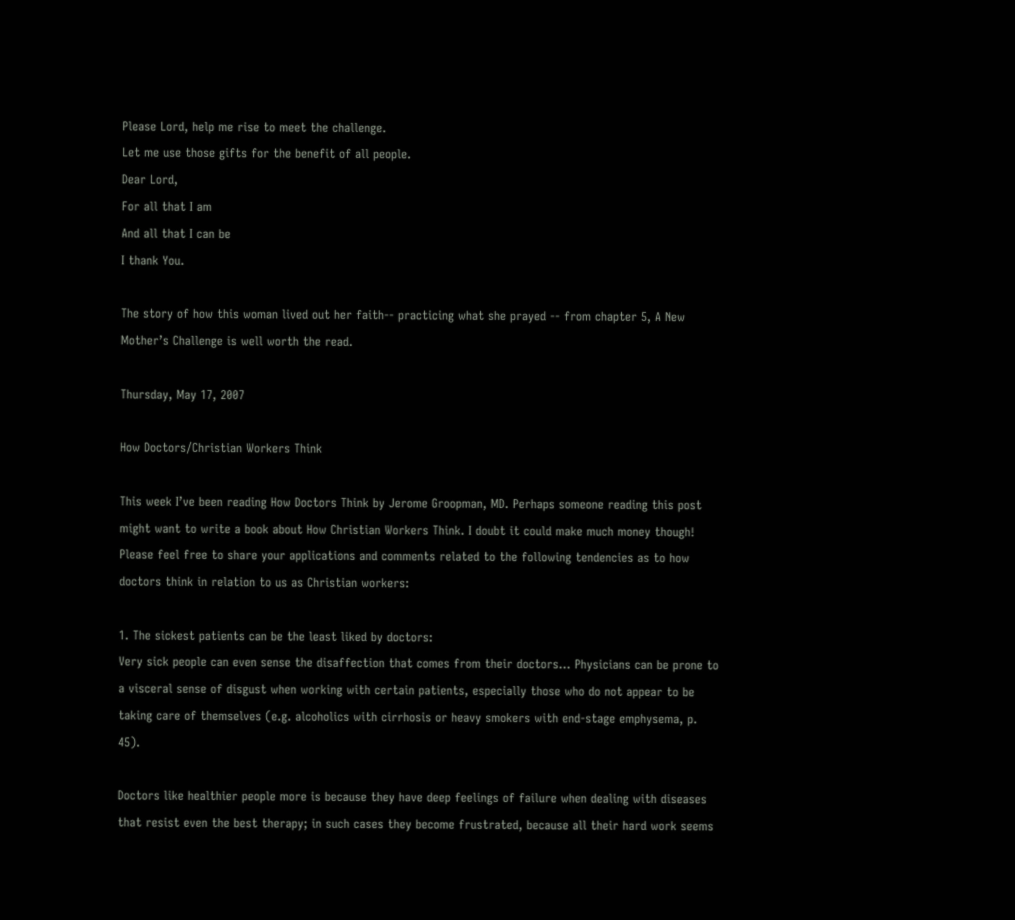Please Lord, help me rise to meet the challenge.
Let me use those gifts for the benefit of all people.
Dear Lord,
For all that I am
And all that I can be
I thank You.

The story of how this woman lived out her faith-- practicing what she prayed -- from chapter 5, A New Mother’s Challenge is well worth the read.

Thursday, May 17, 2007

How Doctors/Christian Workers Think

This week I’ve been reading How Doctors Think by Jerome Groopman, MD. Perhaps someone reading this post might want to write a book about How Christian Workers Think. I doubt it could make much money though! Please feel free to share your applications and comments related to the following tendencies as to how doctors think in relation to us as Christian workers:

1. The sickest patients can be the least liked by doctors:
Very sick people can even sense the disaffection that comes from their doctors… Physicians can be prone to a visceral sense of disgust when working with certain patients, especially those who do not appear to be taking care of themselves (e.g. alcoholics with cirrhosis or heavy smokers with end-stage emphysema, p. 45).

Doctors like healthier people more is because they have deep feelings of failure when dealing with diseases that resist even the best therapy; in such cases they become frustrated, because all their hard work seems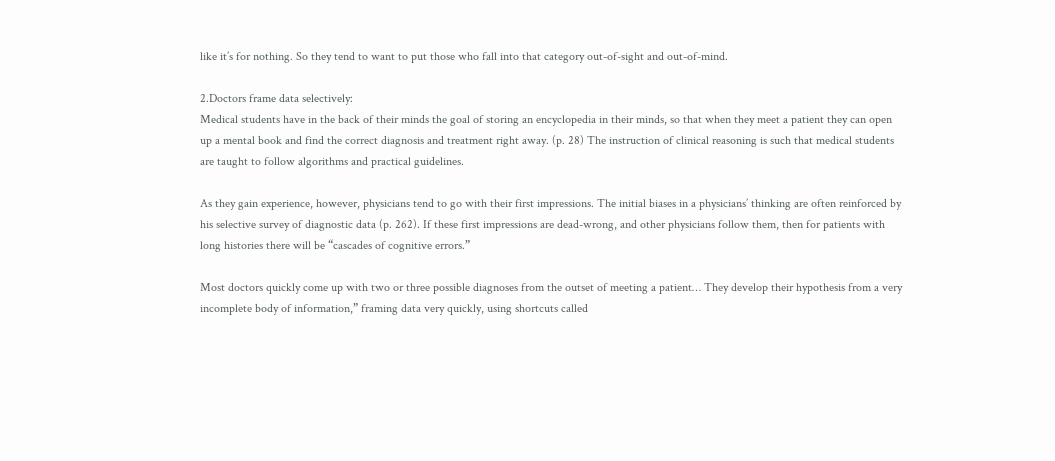like it’s for nothing. So they tend to want to put those who fall into that category out-of-sight and out-of-mind.

2.Doctors frame data selectively:
Medical students have in the back of their minds the goal of storing an encyclopedia in their minds, so that when they meet a patient they can open up a mental book and find the correct diagnosis and treatment right away. (p. 28) The instruction of clinical reasoning is such that medical students are taught to follow algorithms and practical guidelines.

As they gain experience, however, physicians tend to go with their first impressions. The initial biases in a physicians’ thinking are often reinforced by his selective survey of diagnostic data (p. 262). If these first impressions are dead-wrong, and other physicians follow them, then for patients with long histories there will be “cascades of cognitive errors.”

Most doctors quickly come up with two or three possible diagnoses from the outset of meeting a patient… They develop their hypothesis from a very incomplete body of information,” framing data very quickly, using shortcuts called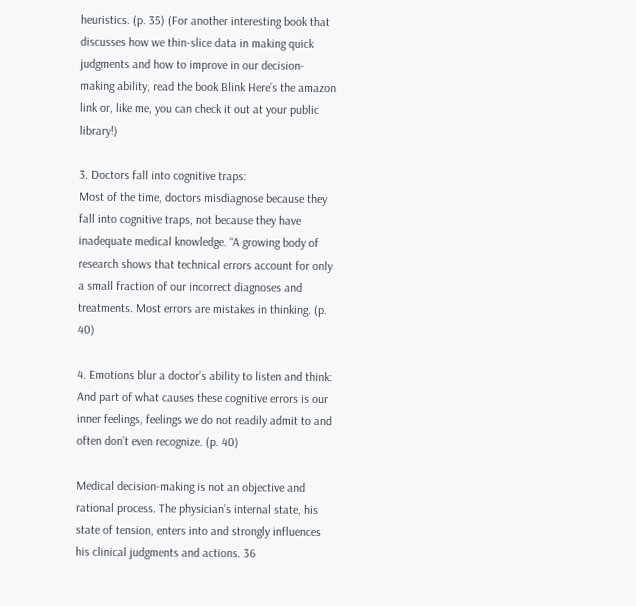heuristics. (p. 35) (For another interesting book that discusses how we thin-slice data in making quick judgments and how to improve in our decision-making ability, read the book Blink Here’s the amazon link or, like me, you can check it out at your public library!)

3. Doctors fall into cognitive traps:
Most of the time, doctors misdiagnose because they fall into cognitive traps, not because they have inadequate medical knowledge. “A growing body of research shows that technical errors account for only a small fraction of our incorrect diagnoses and treatments. Most errors are mistakes in thinking. (p. 40)

4. Emotions blur a doctor’s ability to listen and think:
And part of what causes these cognitive errors is our inner feelings, feelings we do not readily admit to and often don’t even recognize. (p. 40)

Medical decision-making is not an objective and rational process. The physician’s internal state, his state of tension, enters into and strongly influences his clinical judgments and actions. 36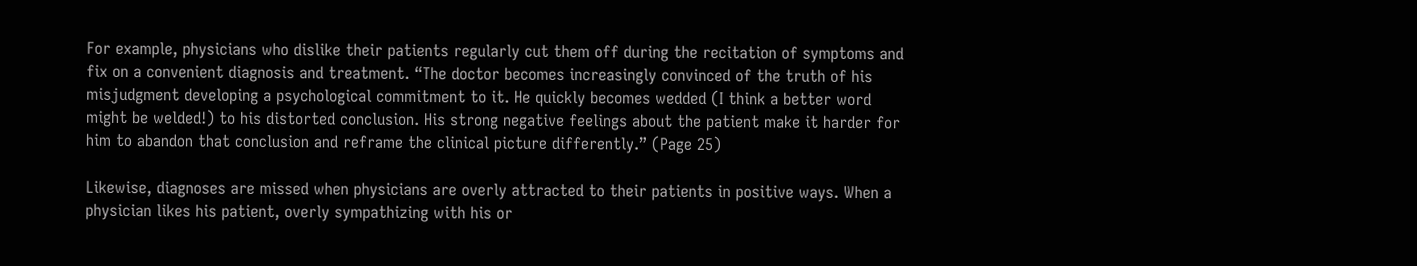For example, physicians who dislike their patients regularly cut them off during the recitation of symptoms and fix on a convenient diagnosis and treatment. “The doctor becomes increasingly convinced of the truth of his misjudgment developing a psychological commitment to it. He quickly becomes wedded (I think a better word might be welded!) to his distorted conclusion. His strong negative feelings about the patient make it harder for him to abandon that conclusion and reframe the clinical picture differently.” (Page 25)

Likewise, diagnoses are missed when physicians are overly attracted to their patients in positive ways. When a physician likes his patient, overly sympathizing with his or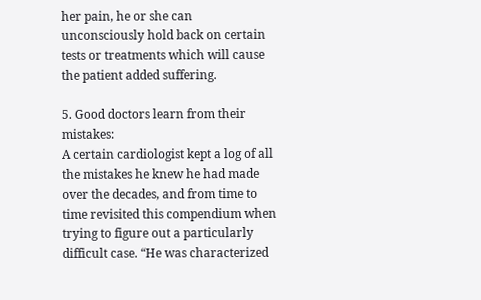her pain, he or she can unconsciously hold back on certain tests or treatments which will cause the patient added suffering.

5. Good doctors learn from their mistakes:
A certain cardiologist kept a log of all the mistakes he knew he had made over the decades, and from time to time revisited this compendium when trying to figure out a particularly difficult case. “He was characterized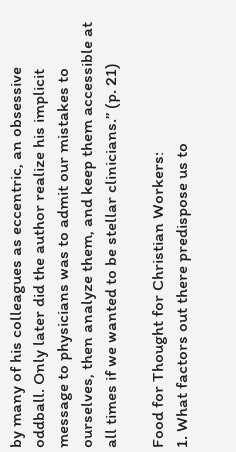by many of his colleagues as eccentric, an obsessive oddball. Only later did the author realize his implicit message to physicians was to admit our mistakes to ourselves, then analyze them, and keep them accessible at all times if we wanted to be stellar clinicians.” (p. 21)

Food for Thought for Christian Workers:
1. What factors out there predispose us to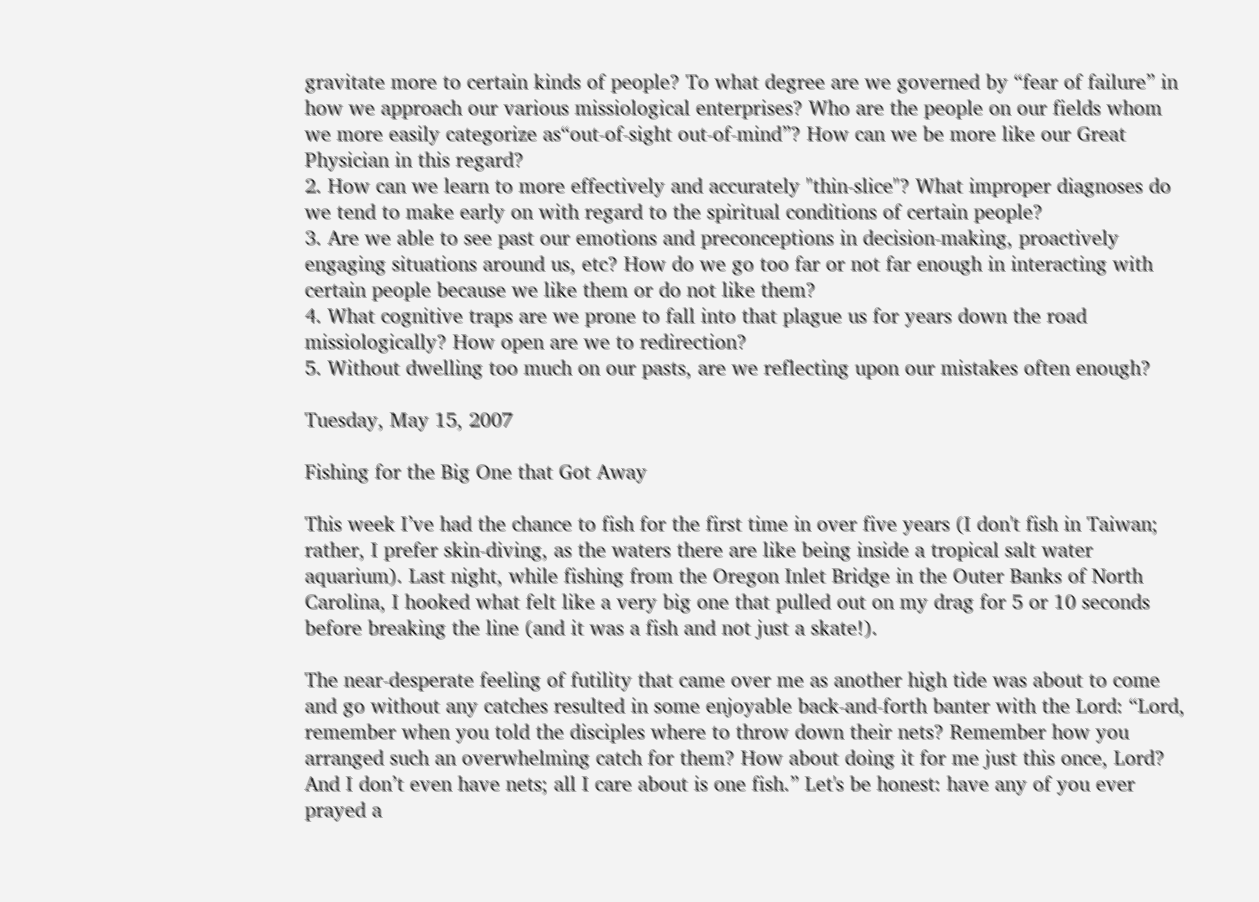gravitate more to certain kinds of people? To what degree are we governed by “fear of failure” in how we approach our various missiological enterprises? Who are the people on our fields whom we more easily categorize as“out-of-sight out-of-mind”? How can we be more like our Great Physician in this regard?
2. How can we learn to more effectively and accurately "thin-slice"? What improper diagnoses do we tend to make early on with regard to the spiritual conditions of certain people?
3. Are we able to see past our emotions and preconceptions in decision-making, proactively engaging situations around us, etc? How do we go too far or not far enough in interacting with certain people because we like them or do not like them?
4. What cognitive traps are we prone to fall into that plague us for years down the road missiologically? How open are we to redirection?
5. Without dwelling too much on our pasts, are we reflecting upon our mistakes often enough?

Tuesday, May 15, 2007

Fishing for the Big One that Got Away

This week I’ve had the chance to fish for the first time in over five years (I don't fish in Taiwan; rather, I prefer skin-diving, as the waters there are like being inside a tropical salt water aquarium). Last night, while fishing from the Oregon Inlet Bridge in the Outer Banks of North Carolina, I hooked what felt like a very big one that pulled out on my drag for 5 or 10 seconds before breaking the line (and it was a fish and not just a skate!).

The near-desperate feeling of futility that came over me as another high tide was about to come and go without any catches resulted in some enjoyable back-and-forth banter with the Lord: “Lord, remember when you told the disciples where to throw down their nets? Remember how you arranged such an overwhelming catch for them? How about doing it for me just this once, Lord? And I don’t even have nets; all I care about is one fish.” Let's be honest: have any of you ever prayed a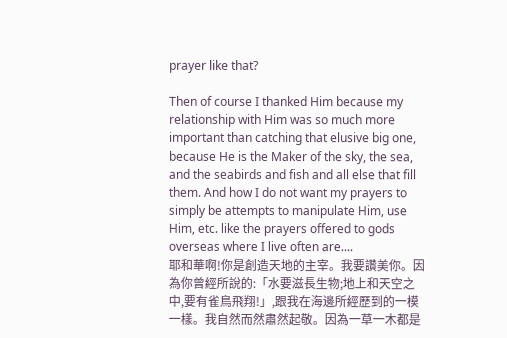prayer like that?

Then of course I thanked Him because my relationship with Him was so much more important than catching that elusive big one, because He is the Maker of the sky, the sea, and the seabirds and fish and all else that fill them. And how I do not want my prayers to simply be attempts to manipulate Him, use Him, etc. like the prayers offered to gods overseas where I live often are....
耶和華啊!你是創造天地的主宰。我要讚美你。因為你曾經所說的:「水要滋長生物;地上和天空之中,要有雀鳥飛翔!」,跟我在海邊所經歷到的一模一樣。我自然而然肅然起敬。因為一草一木都是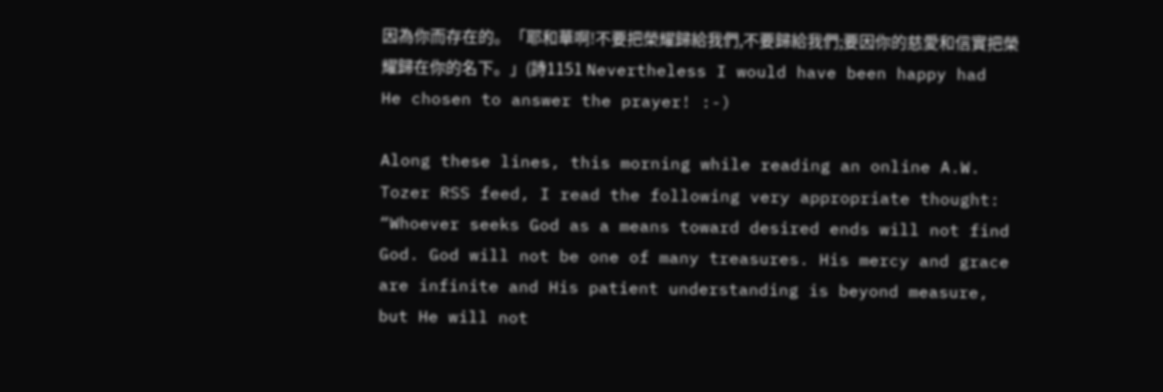因為你而存在的。「耶和華啊!不要把榮耀歸給我們,不要歸給我們;要因你的慈愛和信實把榮耀歸在你的名下。」(詩1151 Nevertheless I would have been happy had He chosen to answer the prayer! :-)

Along these lines, this morning while reading an online A.W. Tozer RSS feed, I read the following very appropriate thought: “Whoever seeks God as a means toward desired ends will not find God. God will not be one of many treasures. His mercy and grace are infinite and His patient understanding is beyond measure, but He will not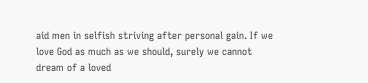aid men in selfish striving after personal gain. If we love God as much as we should, surely we cannot dream of a loved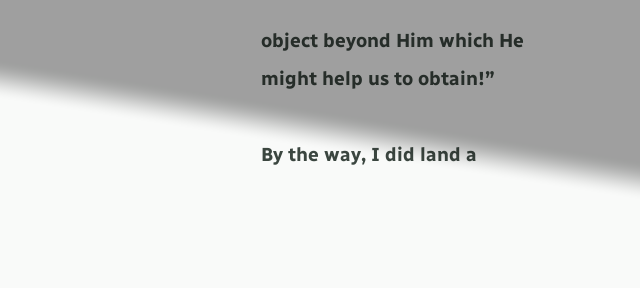object beyond Him which He might help us to obtain!”

By the way, I did land a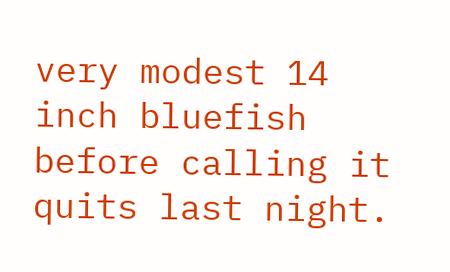very modest 14 inch bluefish before calling it quits last night.